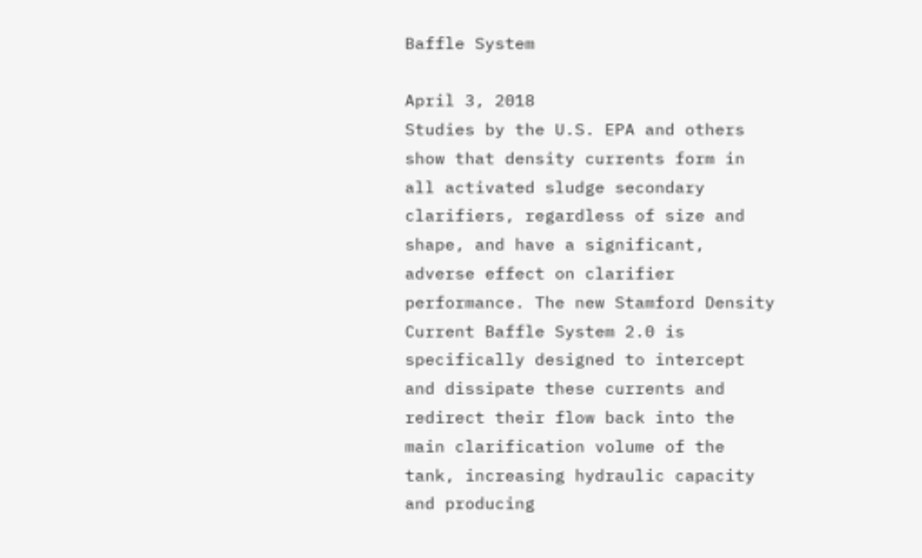Baffle System

April 3, 2018
Studies by the U.S. EPA and others show that density currents form in all activated sludge secondary clarifiers, regardless of size and shape, and have a significant, adverse effect on clarifier performance. The new Stamford Density Current Baffle System 2.0 is specifically designed to intercept and dissipate these currents and redirect their flow back into the main clarification volume of the tank, increasing hydraulic capacity and producing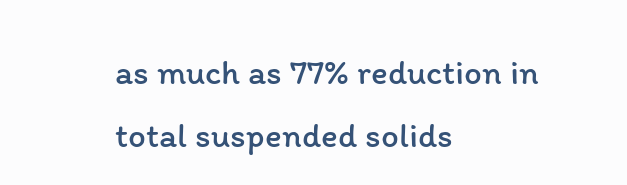as much as 77% reduction in total suspended solids